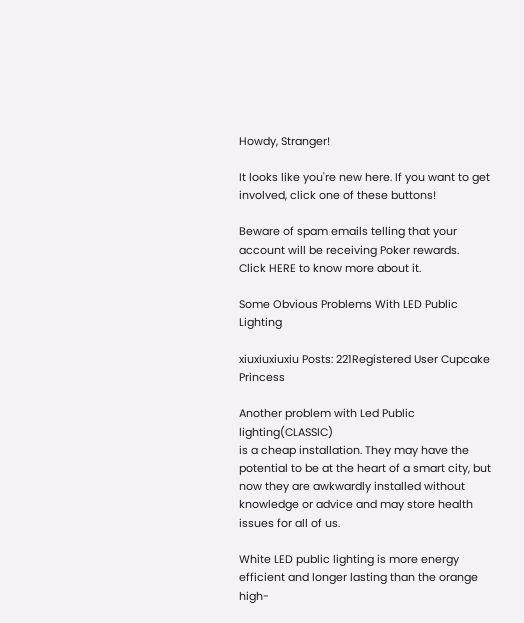Howdy, Stranger!

It looks like you're new here. If you want to get involved, click one of these buttons!

Beware of spam emails telling that your account will be receiving Poker rewards.
Click HERE to know more about it.

Some Obvious Problems With LED Public Lighting

xiuxiuxiuxiu Posts: 221Registered User Cupcake Princess

Another problem with Led Public lighting(CLASSIC)
is a cheap installation. They may have the potential to be at the heart of a smart city, but now they are awkwardly installed without knowledge or advice and may store health issues for all of us.

White LED public lighting is more energy efficient and longer lasting than the orange high-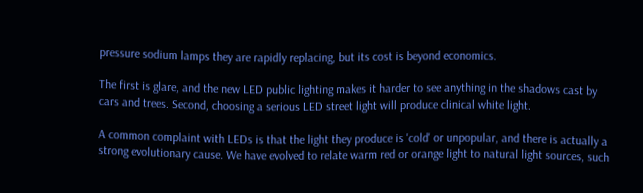pressure sodium lamps they are rapidly replacing, but its cost is beyond economics.

The first is glare, and the new LED public lighting makes it harder to see anything in the shadows cast by cars and trees. Second, choosing a serious LED street light will produce clinical white light.

A common complaint with LEDs is that the light they produce is 'cold' or unpopular, and there is actually a strong evolutionary cause. We have evolved to relate warm red or orange light to natural light sources, such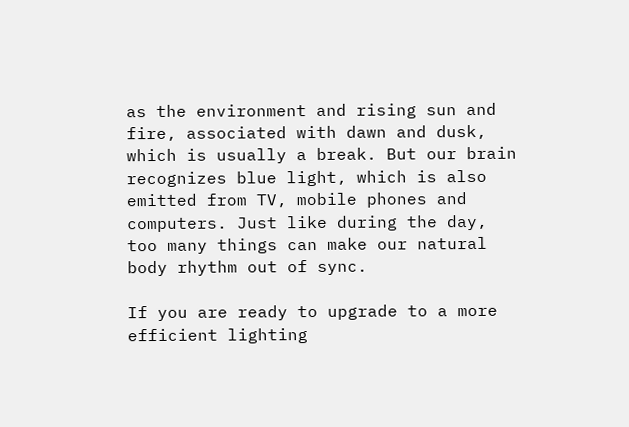as the environment and rising sun and fire, associated with dawn and dusk, which is usually a break. But our brain recognizes blue light, which is also emitted from TV, mobile phones and computers. Just like during the day, too many things can make our natural body rhythm out of sync.

If you are ready to upgrade to a more efficient lighting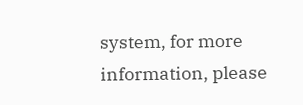system, for more information, please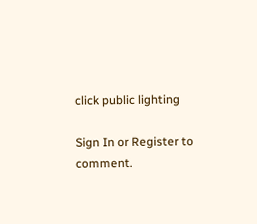click public lighting

Sign In or Register to comment.